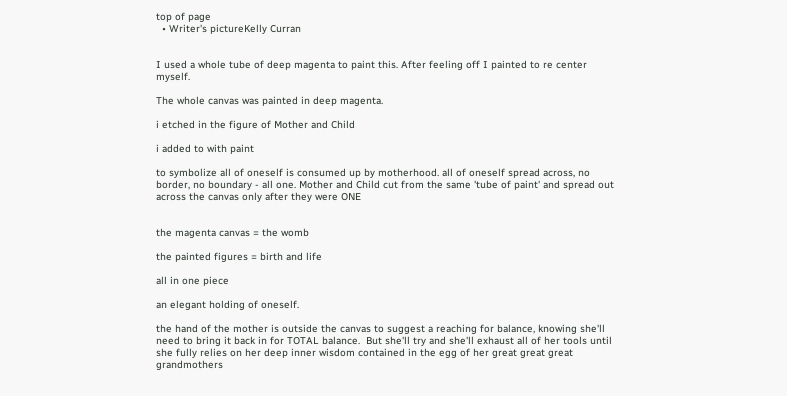top of page
  • Writer's pictureKelly Curran


I used a whole tube of deep magenta to paint this. After feeling off I painted to re center myself.

The whole canvas was painted in deep magenta.

i etched in the figure of Mother and Child

i added to with paint

to symbolize all of oneself is consumed up by motherhood. all of oneself spread across, no border, no boundary - all one. Mother and Child cut from the same 'tube of paint' and spread out across the canvas only after they were ONE


the magenta canvas = the womb

the painted figures = birth and life

all in one piece

an elegant holding of oneself.

the hand of the mother is outside the canvas to suggest a reaching for balance, knowing she'll need to bring it back in for TOTAL balance.  But she'll try and she'll exhaust all of her tools until she fully relies on her deep inner wisdom contained in the egg of her great great great grandmothers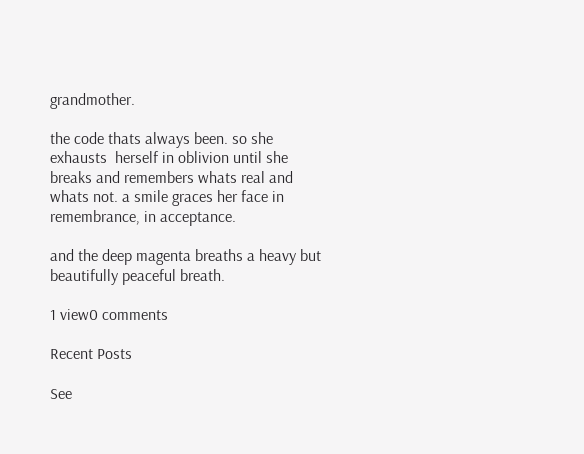grandmother.

the code thats always been. so she exhausts  herself in oblivion until she breaks and remembers whats real and whats not. a smile graces her face in remembrance, in acceptance.

and the deep magenta breaths a heavy but beautifully peaceful breath.

1 view0 comments

Recent Posts

See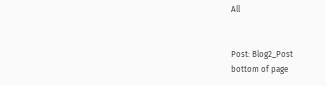All


Post: Blog2_Post
bottom of page